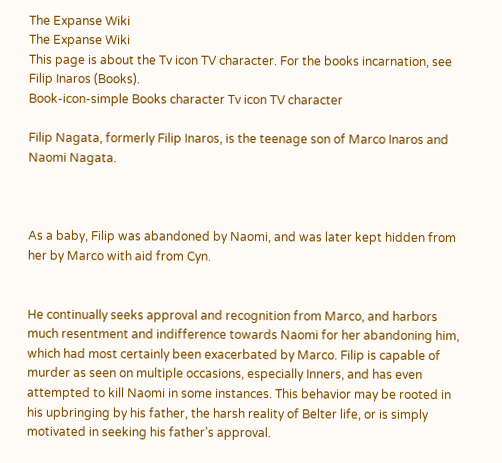The Expanse Wiki
The Expanse Wiki
This page is about the Tv icon TV character. For the books incarnation, see Filip Inaros (Books).
Book-icon-simple Books character Tv icon TV character

Filip Nagata, formerly Filip Inaros, is the teenage son of Marco Inaros and Naomi Nagata.



As a baby, Filip was abandoned by Naomi, and was later kept hidden from her by Marco with aid from Cyn.


He continually seeks approval and recognition from Marco, and harbors much resentment and indifference towards Naomi for her abandoning him, which had most certainly been exacerbated by Marco. Filip is capable of murder as seen on multiple occasions, especially Inners, and has even attempted to kill Naomi in some instances. This behavior may be rooted in his upbringing by his father, the harsh reality of Belter life, or is simply motivated in seeking his father’s approval.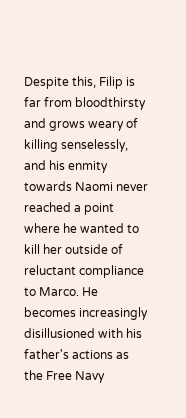Despite this, Filip is far from bloodthirsty and grows weary of killing senselessly, and his enmity towards Naomi never reached a point where he wanted to kill her outside of reluctant compliance to Marco. He becomes increasingly disillusioned with his father's actions as the Free Navy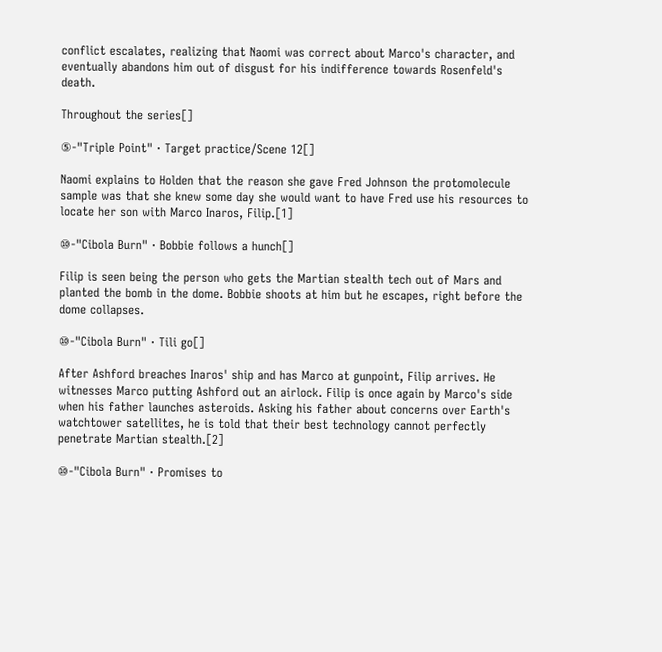conflict escalates, realizing that Naomi was correct about Marco's character, and eventually abandons him out of disgust for his indifference towards Rosenfeld's death.

Throughout the series[]

⑤-"Triple Point" · Target practice/Scene 12[]

Naomi explains to Holden that the reason she gave Fred Johnson the protomolecule sample was that she knew some day she would want to have Fred use his resources to locate her son with Marco Inaros, Filip.[1]

⑩-"Cibola Burn" · Bobbie follows a hunch[]

Filip is seen being the person who gets the Martian stealth tech out of Mars and planted the bomb in the dome. Bobbie shoots at him but he escapes, right before the dome collapses.

⑩-"Cibola Burn" · Tili go[]

After Ashford breaches Inaros' ship and has Marco at gunpoint, Filip arrives. He witnesses Marco putting Ashford out an airlock. Filip is once again by Marco's side when his father launches asteroids. Asking his father about concerns over Earth's watchtower satellites, he is told that their best technology cannot perfectly penetrate Martian stealth.[2]

⑩-"Cibola Burn" · Promises to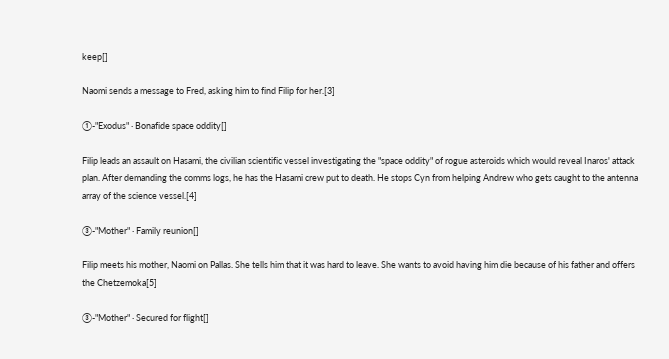keep[]

Naomi sends a message to Fred, asking him to find Filip for her.[3]

①-"Exodus" · Bonafide space oddity[]

Filip leads an assault on Hasami, the civilian scientific vessel investigating the "space oddity" of rogue asteroids which would reveal Inaros' attack plan. After demanding the comms logs, he has the Hasami crew put to death. He stops Cyn from helping Andrew who gets caught to the antenna array of the science vessel.[4]

③-"Mother" · Family reunion[]

Filip meets his mother, Naomi on Pallas. She tells him that it was hard to leave. She wants to avoid having him die because of his father and offers the Chetzemoka[5]

③-"Mother" · Secured for flight[]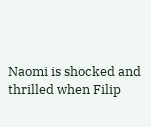Naomi is shocked and thrilled when Filip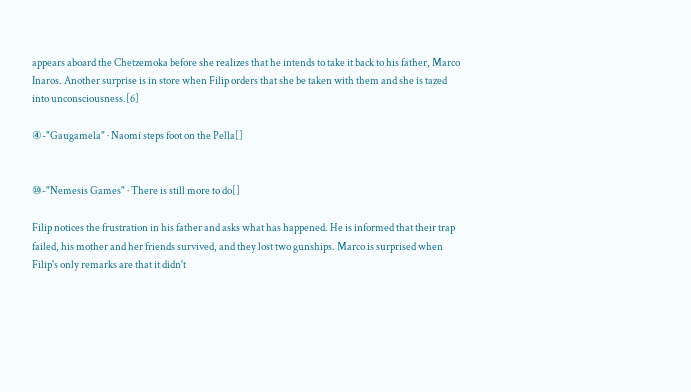appears aboard the Chetzemoka before she realizes that he intends to take it back to his father, Marco Inaros. Another surprise is in store when Filip orders that she be taken with them and she is tazed into unconsciousness.[6]

④-"Gaugamela" · Naomi steps foot on the Pella[]


⑩-"Nemesis Games" · There is still more to do[]

Filip notices the frustration in his father and asks what has happened. He is informed that their trap failed, his mother and her friends survived, and they lost two gunships. Marco is surprised when Filip's only remarks are that it didn't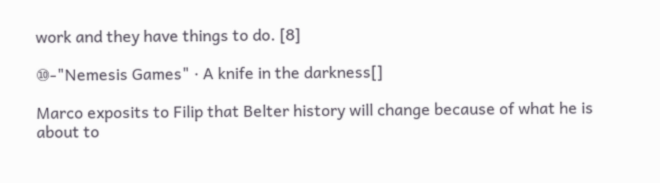work and they have things to do. [8]

⑩-"Nemesis Games" · A knife in the darkness[]

Marco exposits to Filip that Belter history will change because of what he is about to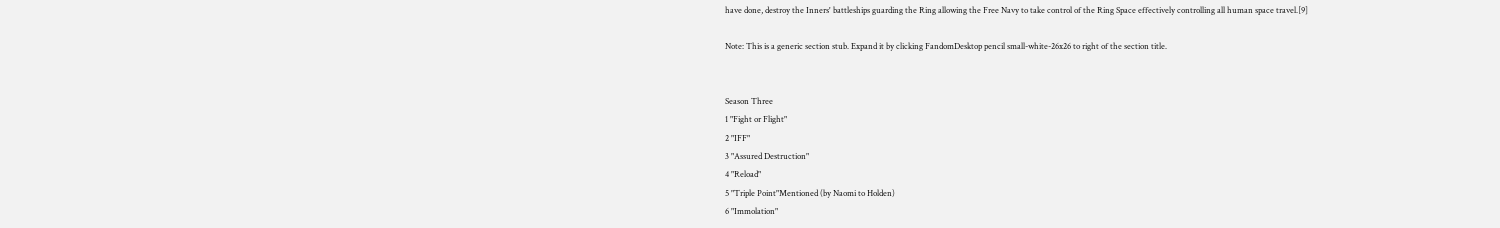have done, destroy the Inners' battleships guarding the Ring allowing the Free Navy to take control of the Ring Space effectively controlling all human space travel.[9]

Note: This is a generic section stub. Expand it by clicking FandomDesktop pencil small-white-26x26 to right of the section title.


Season Three
1 "Fight or Flight"
2 "IFF"
3 "Assured Destruction"
4 "Reload"
5 "Triple Point"Mentioned (by Naomi to Holden)
6 "Immolation"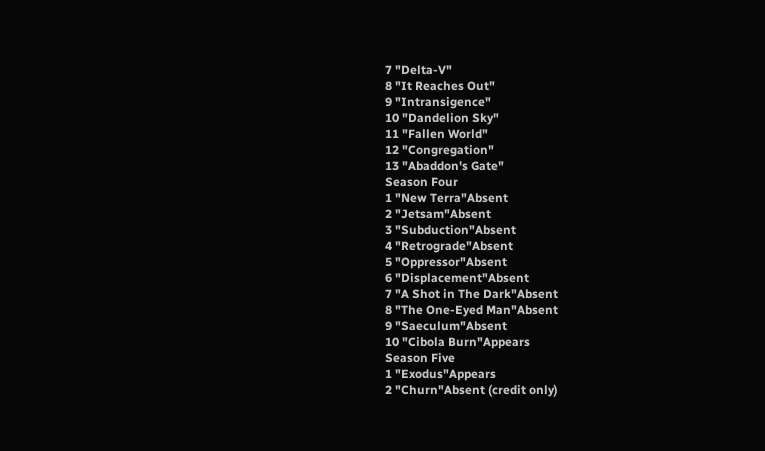7 "Delta-V"
8 "It Reaches Out"
9 "Intransigence"
10 "Dandelion Sky"
11 "Fallen World"
12 "Congregation"
13 "Abaddon's Gate"
Season Four
1 "New Terra"Absent
2 "Jetsam"Absent
3 "Subduction"Absent
4 "Retrograde"Absent
5 "Oppressor"Absent
6 "Displacement"Absent
7 "A Shot in The Dark"Absent
8 "The One-Eyed Man"Absent
9 "Saeculum"Absent
10 "Cibola Burn"Appears
Season Five
1 "Exodus"Appears
2 "Churn"Absent (credit only)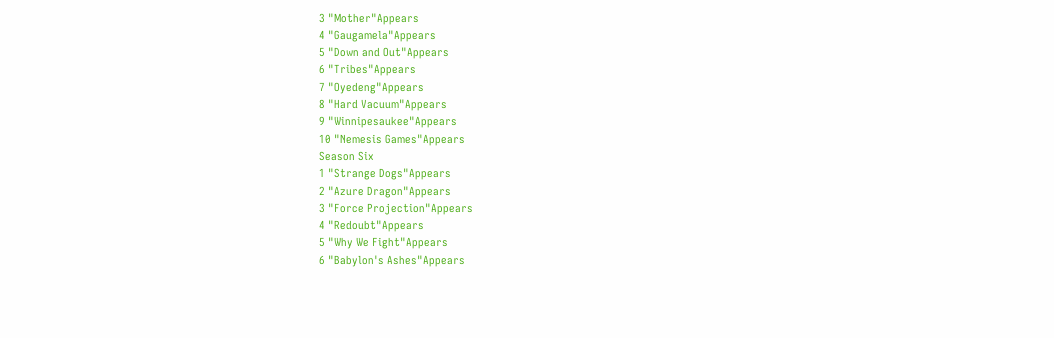3 "Mother"Appears
4 "Gaugamela"Appears
5 "Down and Out"Appears
6 "Tribes"Appears
7 "Oyedeng"Appears
8 "Hard Vacuum"Appears
9 "Winnipesaukee"Appears
10 "Nemesis Games"Appears
Season Six
1 "Strange Dogs"Appears
2 "Azure Dragon"Appears
3 "Force Projection"Appears
4 "Redoubt"Appears
5 "Why We Fight"Appears
6 "Babylon's Ashes"Appears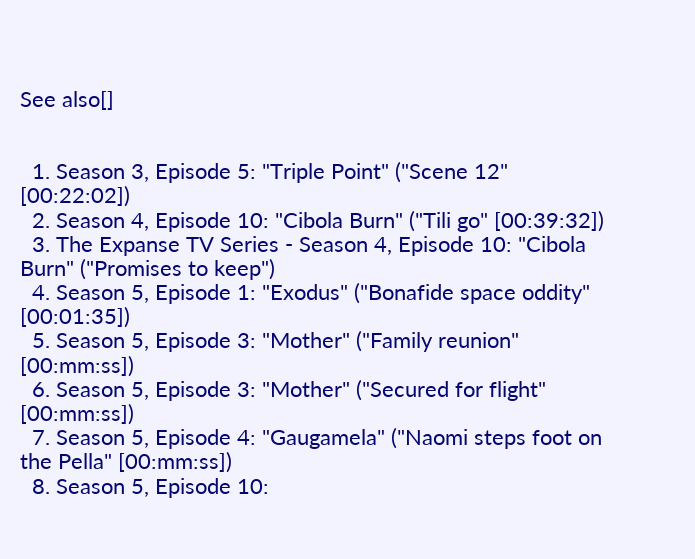See also[]


  1. Season 3, Episode 5: "Triple Point" ("Scene 12" [00:22:02])
  2. Season 4, Episode 10: "Cibola Burn" ("Tili go" [00:39:32])
  3. The Expanse TV Series - Season 4, Episode 10: "Cibola Burn" ("Promises to keep")
  4. Season 5, Episode 1: "Exodus" ("Bonafide space oddity" [00:01:35])
  5. Season 5, Episode 3: "Mother" ("Family reunion" [00:mm:ss])
  6. Season 5, Episode 3: "Mother" ("Secured for flight" [00:mm:ss])
  7. Season 5, Episode 4: "Gaugamela" ("Naomi steps foot on the Pella" [00:mm:ss])
  8. Season 5, Episode 10: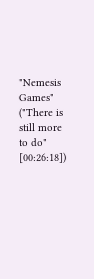"Nemesis Games" ("There is still more to do" [00:26:18])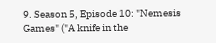9. Season 5, Episode 10: "Nemesis Games" ("A knife in the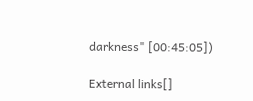darkness" [00:45:05])

External links[]